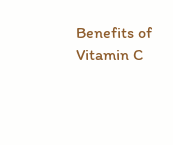Benefits of Vitamin C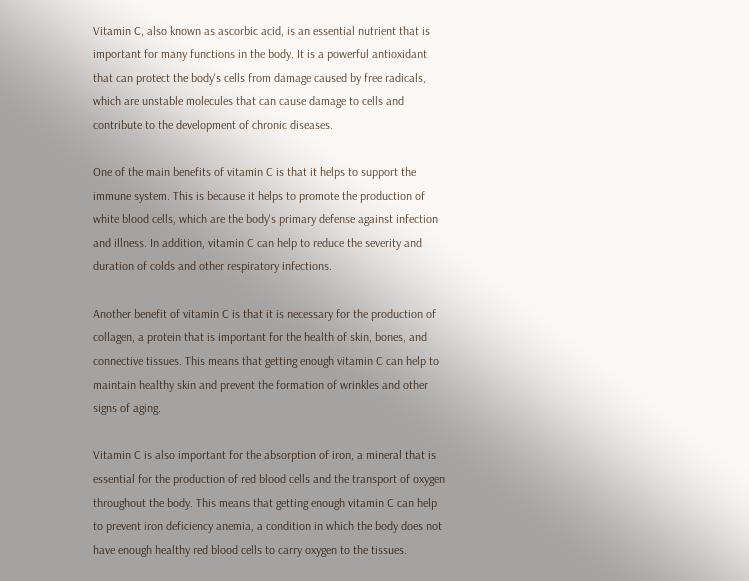Vitamin C, also known as ascorbic acid, is an essential nutrient that is important for many functions in the body. It is a powerful antioxidant that can protect the body's cells from damage caused by free radicals, which are unstable molecules that can cause damage to cells and contribute to the development of chronic diseases.

One of the main benefits of vitamin C is that it helps to support the immune system. This is because it helps to promote the production of white blood cells, which are the body's primary defense against infection and illness. In addition, vitamin C can help to reduce the severity and duration of colds and other respiratory infections.

Another benefit of vitamin C is that it is necessary for the production of collagen, a protein that is important for the health of skin, bones, and connective tissues. This means that getting enough vitamin C can help to maintain healthy skin and prevent the formation of wrinkles and other signs of aging.

Vitamin C is also important for the absorption of iron, a mineral that is essential for the production of red blood cells and the transport of oxygen throughout the body. This means that getting enough vitamin C can help to prevent iron deficiency anemia, a condition in which the body does not have enough healthy red blood cells to carry oxygen to the tissues.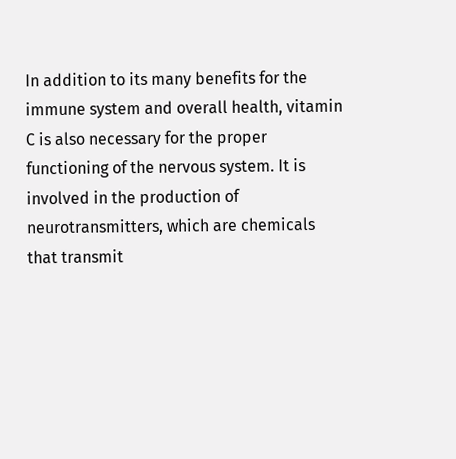In addition to its many benefits for the immune system and overall health, vitamin C is also necessary for the proper functioning of the nervous system. It is involved in the production of neurotransmitters, which are chemicals that transmit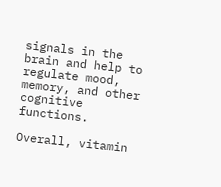signals in the brain and help to regulate mood, memory, and other cognitive functions.

Overall, vitamin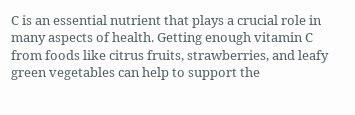C is an essential nutrient that plays a crucial role in many aspects of health. Getting enough vitamin C from foods like citrus fruits, strawberries, and leafy green vegetables can help to support the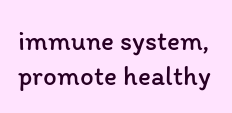immune system, promote healthy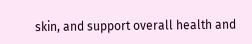skin, and support overall health and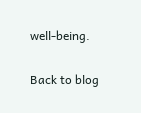well-being.

Back to blog